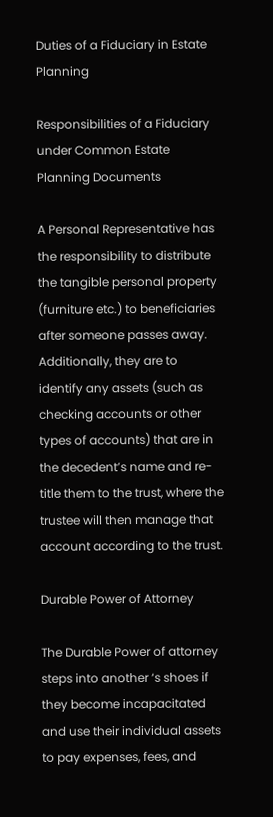Duties of a Fiduciary in Estate Planning

Responsibilities of a Fiduciary under Common Estate Planning Documents

A Personal Representative has the responsibility to distribute the tangible personal property (furniture etc.) to beneficiaries after someone passes away.  Additionally, they are to identify any assets (such as checking accounts or other types of accounts) that are in the decedent’s name and re-title them to the trust, where the trustee will then manage that account according to the trust.

Durable Power of Attorney

The Durable Power of attorney steps into another ‘s shoes if they become incapacitated and use their individual assets to pay expenses, fees, and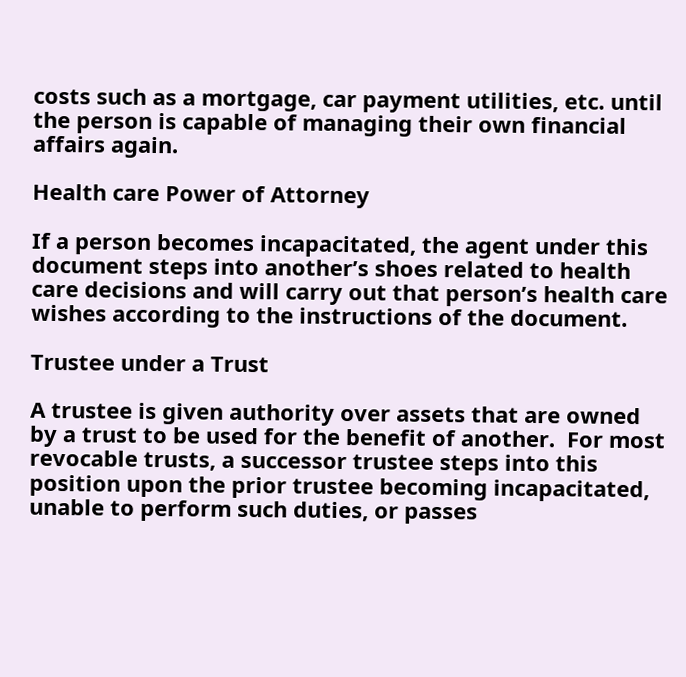costs such as a mortgage, car payment utilities, etc. until the person is capable of managing their own financial affairs again.

Health care Power of Attorney

If a person becomes incapacitated, the agent under this document steps into another’s shoes related to health care decisions and will carry out that person’s health care wishes according to the instructions of the document.

Trustee under a Trust

A trustee is given authority over assets that are owned by a trust to be used for the benefit of another.  For most revocable trusts, a successor trustee steps into this position upon the prior trustee becoming incapacitated, unable to perform such duties, or passes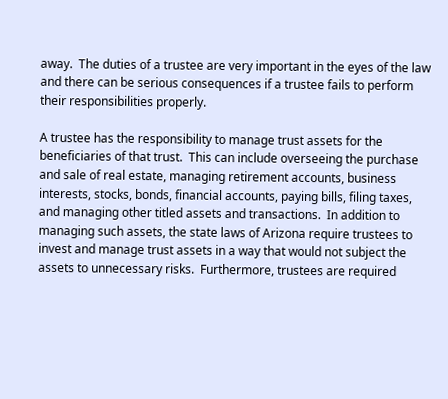away.  The duties of a trustee are very important in the eyes of the law and there can be serious consequences if a trustee fails to perform their responsibilities properly.

A trustee has the responsibility to manage trust assets for the beneficiaries of that trust.  This can include overseeing the purchase and sale of real estate, managing retirement accounts, business interests, stocks, bonds, financial accounts, paying bills, filing taxes, and managing other titled assets and transactions.  In addition to managing such assets, the state laws of Arizona require trustees to invest and manage trust assets in a way that would not subject the assets to unnecessary risks.  Furthermore, trustees are required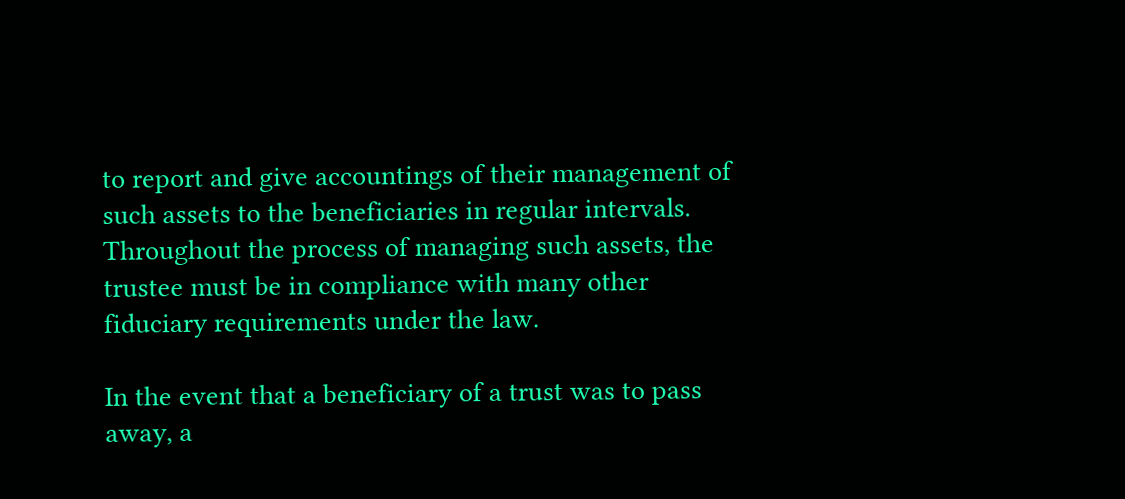to report and give accountings of their management of such assets to the beneficiaries in regular intervals.   Throughout the process of managing such assets, the trustee must be in compliance with many other fiduciary requirements under the law.

In the event that a beneficiary of a trust was to pass away, a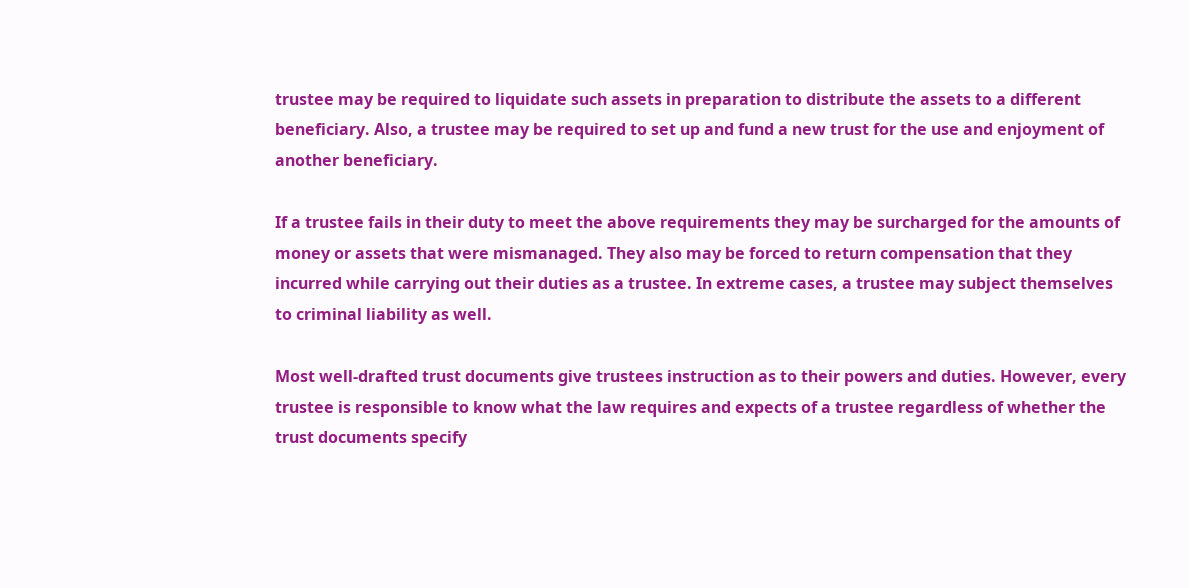trustee may be required to liquidate such assets in preparation to distribute the assets to a different beneficiary. Also, a trustee may be required to set up and fund a new trust for the use and enjoyment of another beneficiary.

If a trustee fails in their duty to meet the above requirements they may be surcharged for the amounts of money or assets that were mismanaged. They also may be forced to return compensation that they incurred while carrying out their duties as a trustee. In extreme cases, a trustee may subject themselves to criminal liability as well.

Most well-drafted trust documents give trustees instruction as to their powers and duties. However, every trustee is responsible to know what the law requires and expects of a trustee regardless of whether the trust documents specify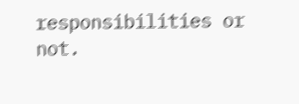responsibilities or not.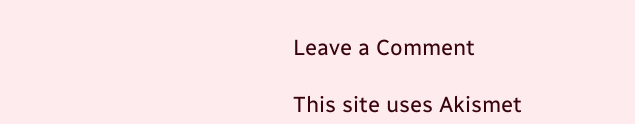Leave a Comment

This site uses Akismet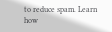to reduce spam. Learn how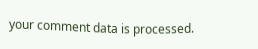your comment data is processed.